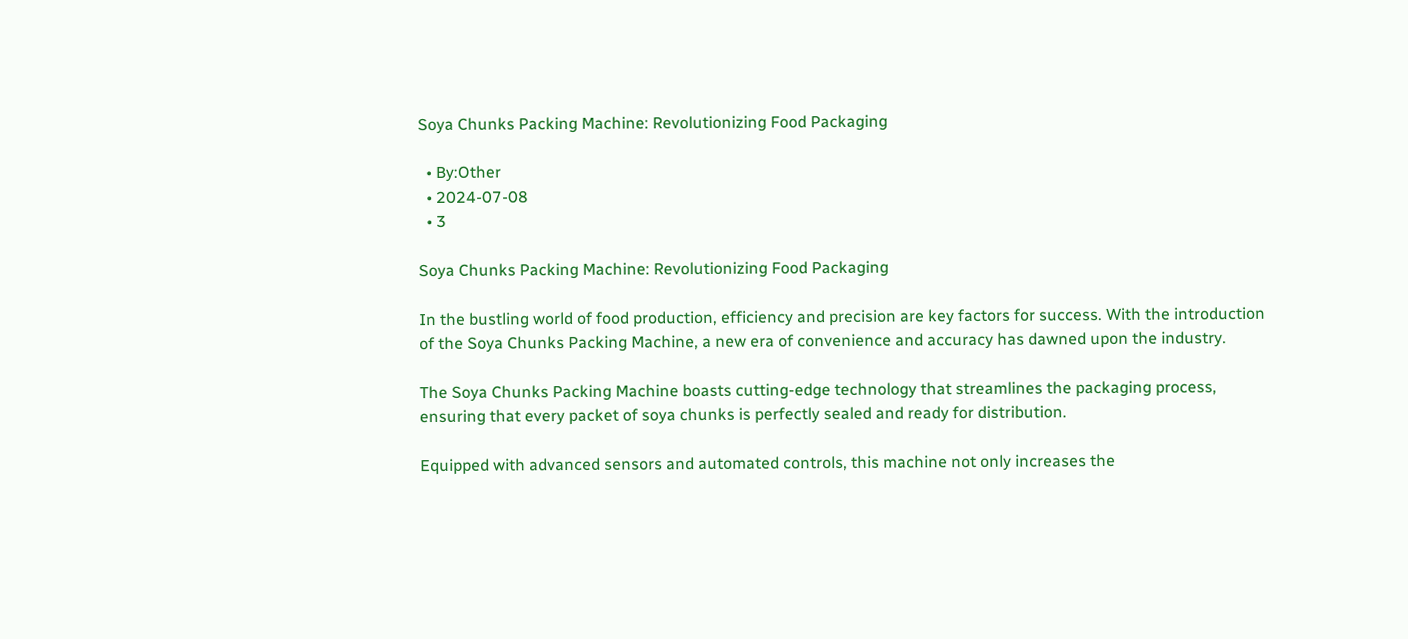Soya Chunks Packing Machine: Revolutionizing Food Packaging

  • By:Other
  • 2024-07-08
  • 3

Soya Chunks Packing Machine: Revolutionizing Food Packaging

In the bustling world of food production, efficiency and precision are key factors for success. With the introduction of the Soya Chunks Packing Machine, a new era of convenience and accuracy has dawned upon the industry.

The Soya Chunks Packing Machine boasts cutting-edge technology that streamlines the packaging process, ensuring that every packet of soya chunks is perfectly sealed and ready for distribution.

Equipped with advanced sensors and automated controls, this machine not only increases the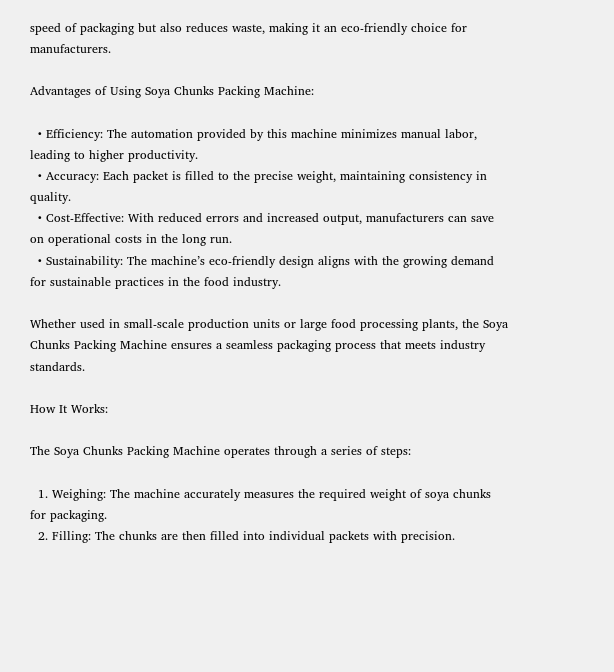speed of packaging but also reduces waste, making it an eco-friendly choice for manufacturers.

Advantages of Using Soya Chunks Packing Machine:

  • Efficiency: The automation provided by this machine minimizes manual labor, leading to higher productivity.
  • Accuracy: Each packet is filled to the precise weight, maintaining consistency in quality.
  • Cost-Effective: With reduced errors and increased output, manufacturers can save on operational costs in the long run.
  • Sustainability: The machine’s eco-friendly design aligns with the growing demand for sustainable practices in the food industry.

Whether used in small-scale production units or large food processing plants, the Soya Chunks Packing Machine ensures a seamless packaging process that meets industry standards.

How It Works:

The Soya Chunks Packing Machine operates through a series of steps:

  1. Weighing: The machine accurately measures the required weight of soya chunks for packaging.
  2. Filling: The chunks are then filled into individual packets with precision.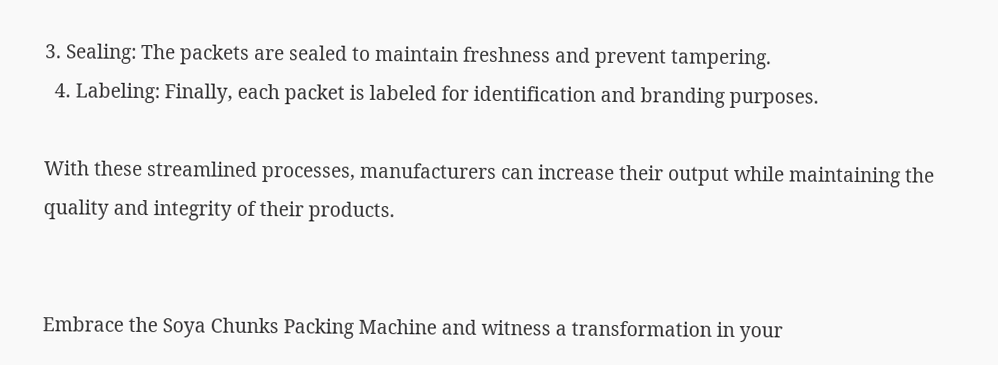3. Sealing: The packets are sealed to maintain freshness and prevent tampering.
  4. Labeling: Finally, each packet is labeled for identification and branding purposes.

With these streamlined processes, manufacturers can increase their output while maintaining the quality and integrity of their products.


Embrace the Soya Chunks Packing Machine and witness a transformation in your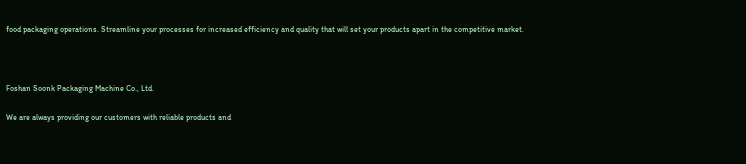food packaging operations. Streamline your processes for increased efficiency and quality that will set your products apart in the competitive market.



Foshan Soonk Packaging Machine Co., Ltd.

We are always providing our customers with reliable products and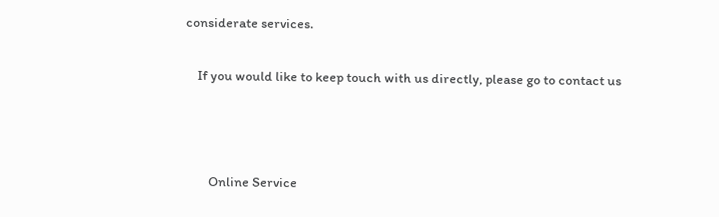considerate services.

    If you would like to keep touch with us directly, please go to contact us



        Online Service